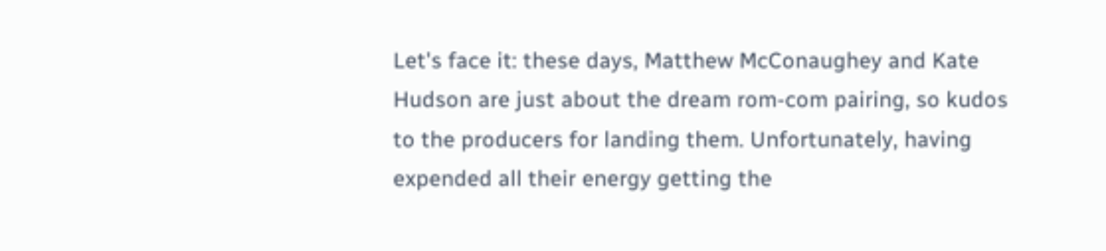Let's face it: these days, Matthew McConaughey and Kate Hudson are just about the dream rom-com pairing, so kudos to the producers for landing them. Unfortunately, having expended all their energy getting the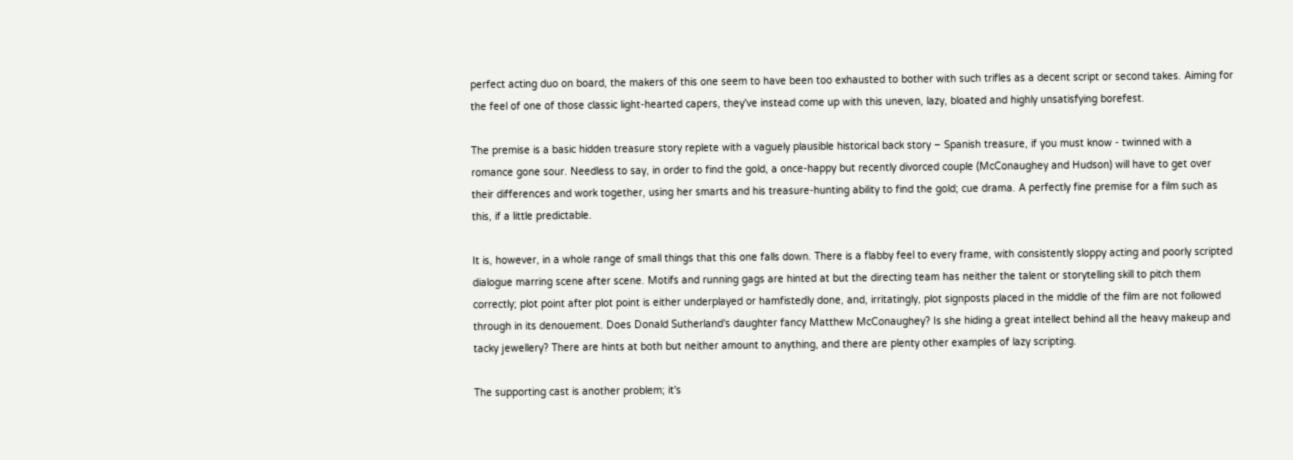perfect acting duo on board, the makers of this one seem to have been too exhausted to bother with such trifles as a decent script or second takes. Aiming for the feel of one of those classic light-hearted capers, they've instead come up with this uneven, lazy, bloated and highly unsatisfying borefest.

The premise is a basic hidden treasure story replete with a vaguely plausible historical back story – Spanish treasure, if you must know - twinned with a romance gone sour. Needless to say, in order to find the gold, a once-happy but recently divorced couple (McConaughey and Hudson) will have to get over their differences and work together, using her smarts and his treasure-hunting ability to find the gold; cue drama. A perfectly fine premise for a film such as this, if a little predictable.

It is, however, in a whole range of small things that this one falls down. There is a flabby feel to every frame, with consistently sloppy acting and poorly scripted dialogue marring scene after scene. Motifs and running gags are hinted at but the directing team has neither the talent or storytelling skill to pitch them correctly; plot point after plot point is either underplayed or hamfistedly done, and, irritatingly, plot signposts placed in the middle of the film are not followed through in its denouement. Does Donald Sutherland's daughter fancy Matthew McConaughey? Is she hiding a great intellect behind all the heavy makeup and tacky jewellery? There are hints at both but neither amount to anything, and there are plenty other examples of lazy scripting.

The supporting cast is another problem; it's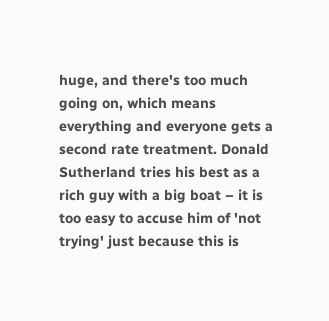huge, and there's too much going on, which means everything and everyone gets a second rate treatment. Donald Sutherland tries his best as a rich guy with a big boat – it is too easy to accuse him of 'not trying' just because this is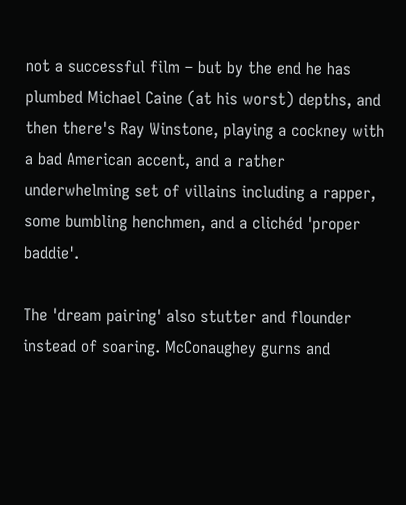not a successful film – but by the end he has plumbed Michael Caine (at his worst) depths, and then there's Ray Winstone, playing a cockney with a bad American accent, and a rather underwhelming set of villains including a rapper, some bumbling henchmen, and a clichéd 'proper baddie'.

The 'dream pairing' also stutter and flounder instead of soaring. McConaughey gurns and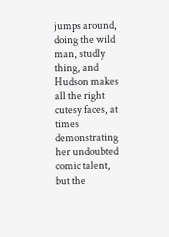jumps around, doing the wild man, studly thing, and Hudson makes all the right cutesy faces, at times demonstrating her undoubted comic talent, but the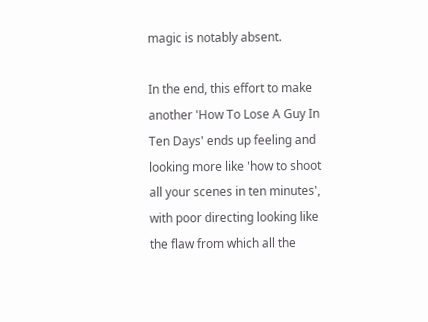magic is notably absent.

In the end, this effort to make another 'How To Lose A Guy In Ten Days' ends up feeling and looking more like 'how to shoot all your scenes in ten minutes', with poor directing looking like the flaw from which all the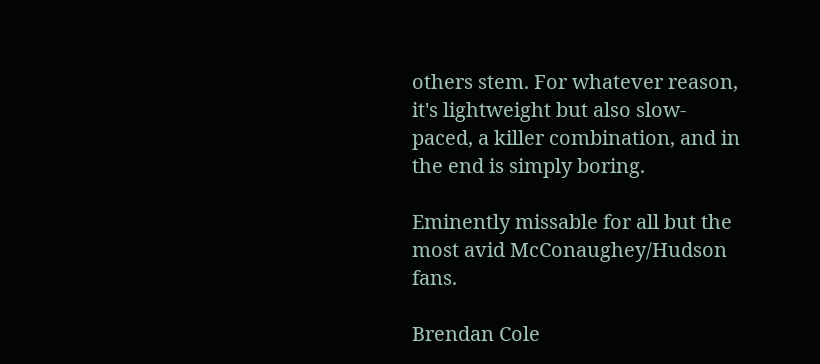others stem. For whatever reason, it's lightweight but also slow-paced, a killer combination, and in the end is simply boring.

Eminently missable for all but the most avid McConaughey/Hudson fans.

Brendan Cole